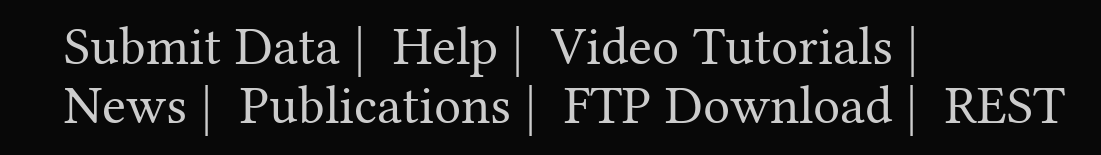Submit Data |  Help |  Video Tutorials |  News |  Publications |  FTP Download |  REST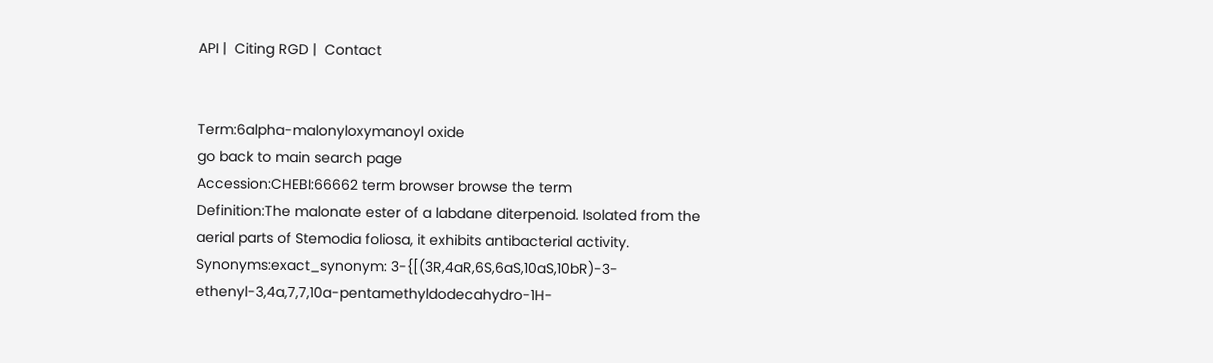API |  Citing RGD |  Contact


Term:6alpha-malonyloxymanoyl oxide
go back to main search page
Accession:CHEBI:66662 term browser browse the term
Definition:The malonate ester of a labdane diterpenoid. Isolated from the aerial parts of Stemodia foliosa, it exhibits antibacterial activity.
Synonyms:exact_synonym: 3-{[(3R,4aR,6S,6aS,10aS,10bR)-3-ethenyl-3,4a,7,7,10a-pentamethyldodecahydro-1H-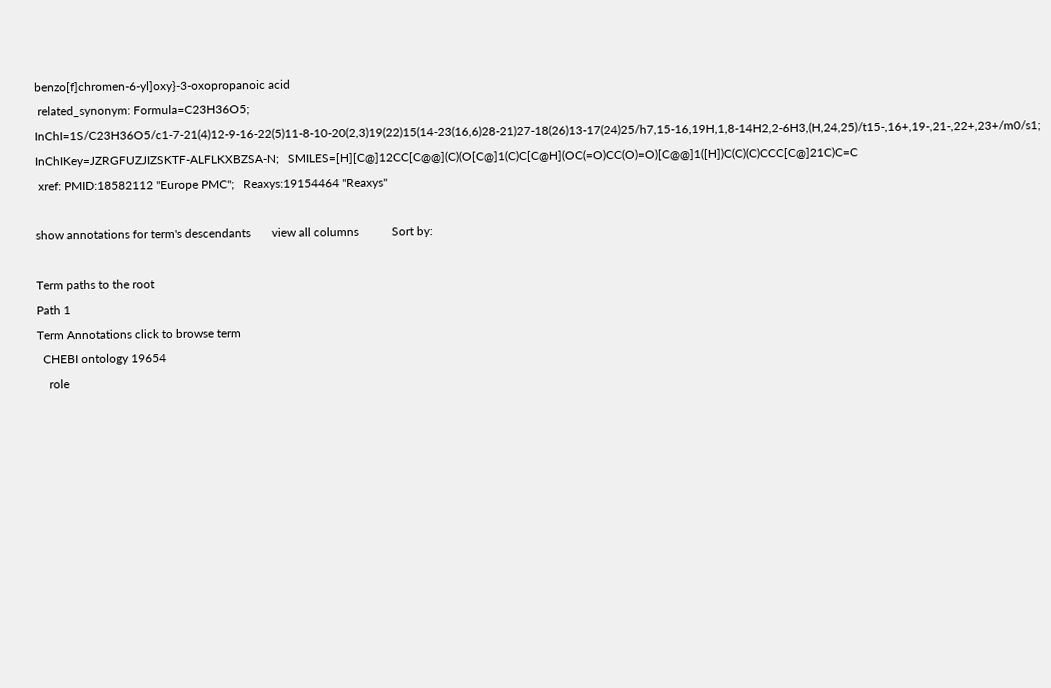benzo[f]chromen-6-yl]oxy}-3-oxopropanoic acid
 related_synonym: Formula=C23H36O5;   InChI=1S/C23H36O5/c1-7-21(4)12-9-16-22(5)11-8-10-20(2,3)19(22)15(14-23(16,6)28-21)27-18(26)13-17(24)25/h7,15-16,19H,1,8-14H2,2-6H3,(H,24,25)/t15-,16+,19-,21-,22+,23+/m0/s1;   InChIKey=JZRGFUZJIZSKTF-ALFLKXBZSA-N;   SMILES=[H][C@]12CC[C@@](C)(O[C@]1(C)C[C@H](OC(=O)CC(O)=O)[C@@]1([H])C(C)(C)CCC[C@]21C)C=C
 xref: PMID:18582112 "Europe PMC";   Reaxys:19154464 "Reaxys"

show annotations for term's descendants       view all columns           Sort by:

Term paths to the root
Path 1
Term Annotations click to browse term
  CHEBI ontology 19654
    role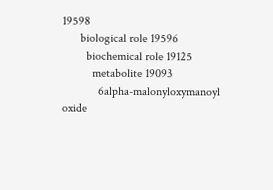19598
      biological role 19596
        biochemical role 19125
          metabolite 19093
            6alpha-malonyloxymanoyl oxide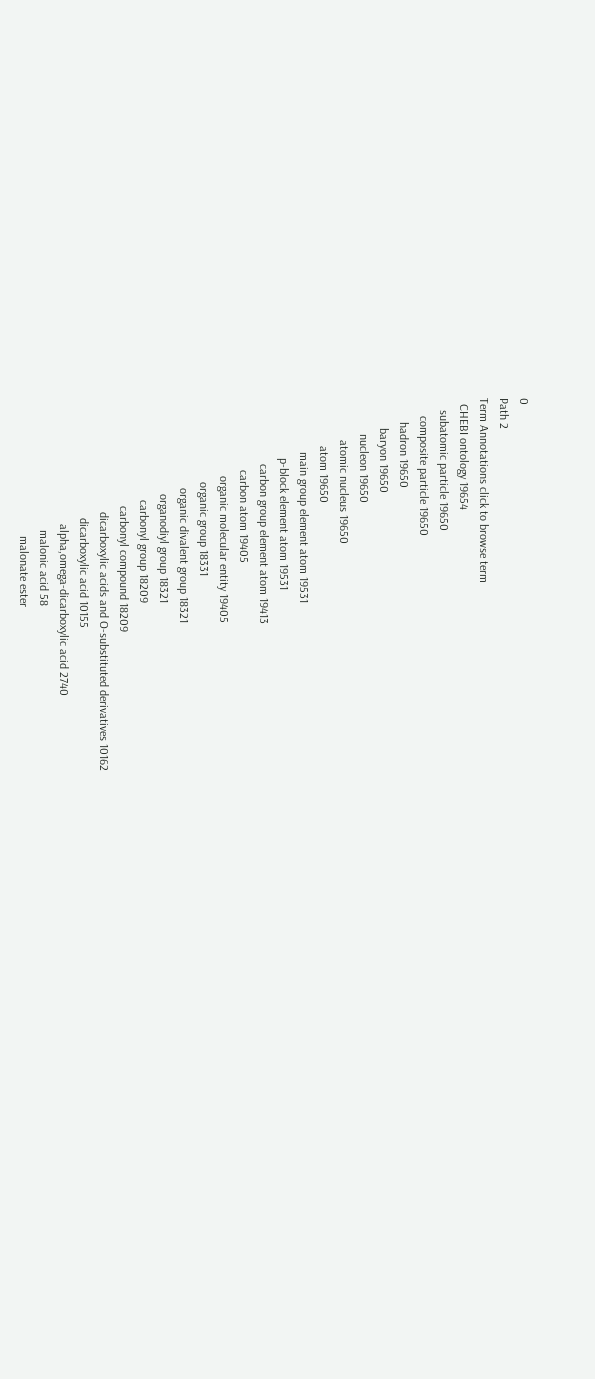0
Path 2
Term Annotations click to browse term
  CHEBI ontology 19654
    subatomic particle 19650
      composite particle 19650
        hadron 19650
          baryon 19650
            nucleon 19650
              atomic nucleus 19650
                atom 19650
                  main group element atom 19531
                    p-block element atom 19531
                      carbon group element atom 19413
                        carbon atom 19405
                          organic molecular entity 19405
                            organic group 18331
                              organic divalent group 18321
                                organodiyl group 18321
                                  carbonyl group 18209
                                    carbonyl compound 18209
                                      dicarboxylic acids and O-substituted derivatives 10162
                                        dicarboxylic acid 10155
                                          alpha,omega-dicarboxylic acid 2740
                                            malonic acid 58
                                              malonate ester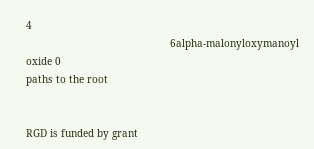4
                                                6alpha-malonyloxymanoyl oxide 0
paths to the root


RGD is funded by grant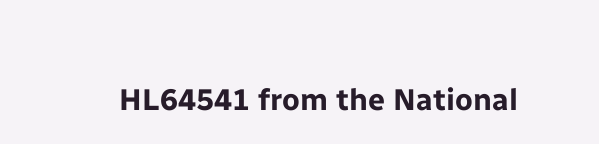HL64541 from the National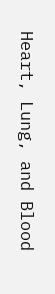Heart, Lung, and Blood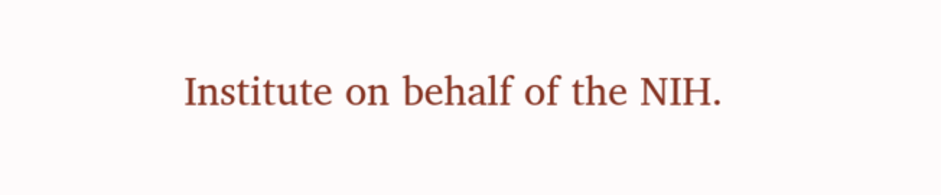Institute on behalf of the NIH.